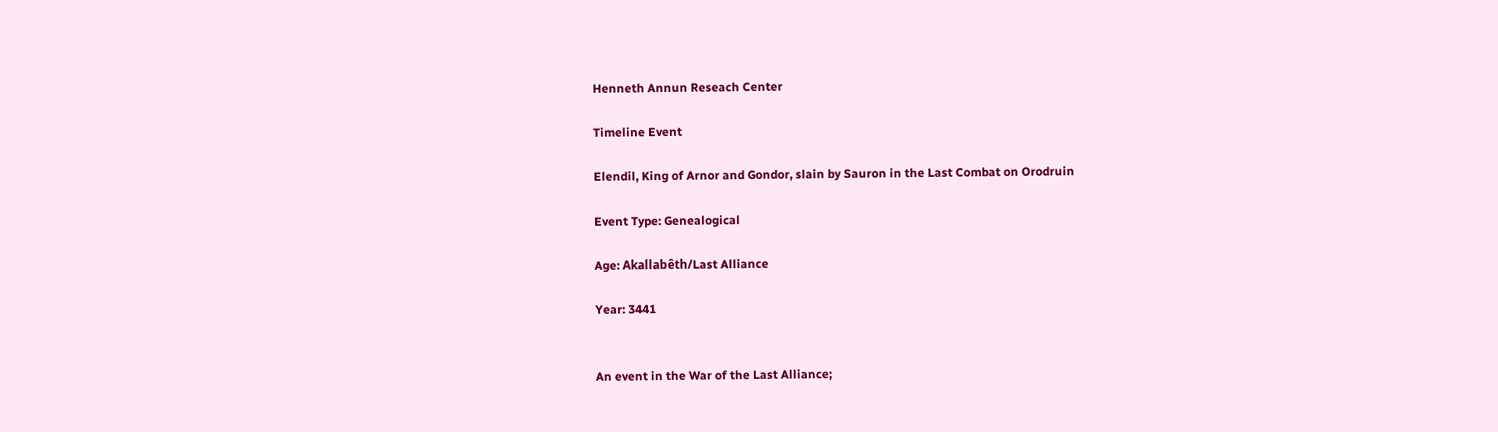Henneth Annun Reseach Center

Timeline Event

Elendil, King of Arnor and Gondor, slain by Sauron in the Last Combat on Orodruin

Event Type: Genealogical

Age: Akallabêth/Last Alliance

Year: 3441


An event in the War of the Last Alliance;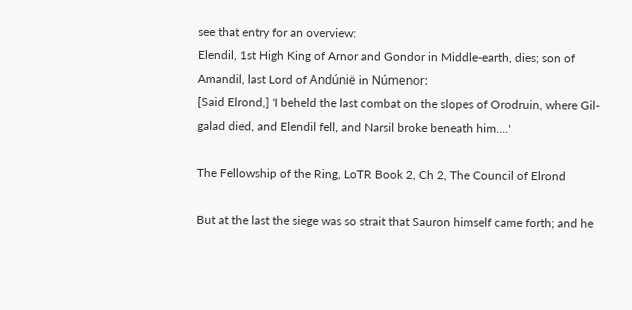see that entry for an overview:
Elendil, 1st High King of Arnor and Gondor in Middle-earth, dies; son of Amandil, last Lord of Andúnië in Númenor:
[Said Elrond,] 'I beheld the last combat on the slopes of Orodruin, where Gil-galad died, and Elendil fell, and Narsil broke beneath him....'

The Fellowship of the Ring, LoTR Book 2, Ch 2, The Council of Elrond

But at the last the siege was so strait that Sauron himself came forth; and he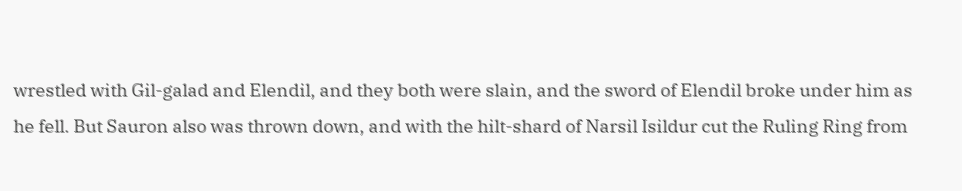wrestled with Gil-galad and Elendil, and they both were slain, and the sword of Elendil broke under him as he fell. But Sauron also was thrown down, and with the hilt-shard of Narsil Isildur cut the Ruling Ring from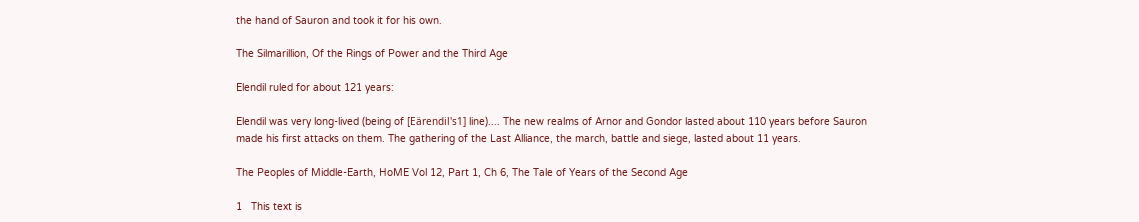the hand of Sauron and took it for his own.

The Silmarillion, Of the Rings of Power and the Third Age

Elendil ruled for about 121 years:

Elendil was very long-lived (being of [Eärendil's1] line).... The new realms of Arnor and Gondor lasted about 110 years before Sauron made his first attacks on them. The gathering of the Last Alliance, the march, battle and siege, lasted about 11 years.

The Peoples of Middle-Earth, HoME Vol 12, Part 1, Ch 6, The Tale of Years of the Second Age

1   This text is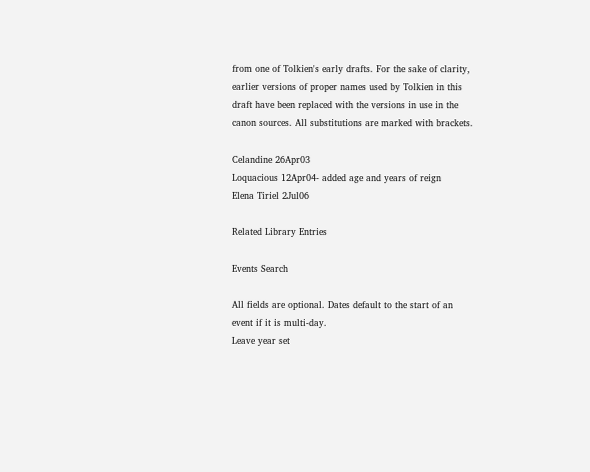from one of Tolkien's early drafts. For the sake of clarity, earlier versions of proper names used by Tolkien in this draft have been replaced with the versions in use in the canon sources. All substitutions are marked with brackets.

Celandine 26Apr03
Loquacious 12Apr04- added age and years of reign
Elena Tiriel 2Jul06

Related Library Entries

Events Search

All fields are optional. Dates default to the start of an event if it is multi-day.
Leave year set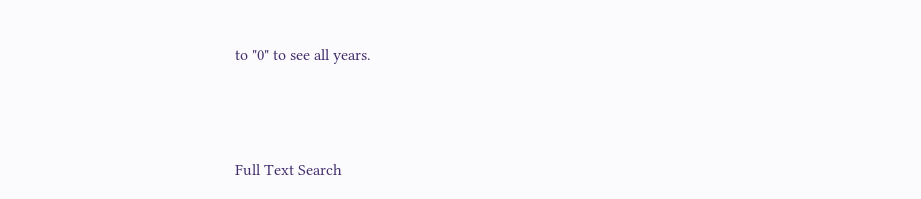to "0" to see all years.



Full Text Search